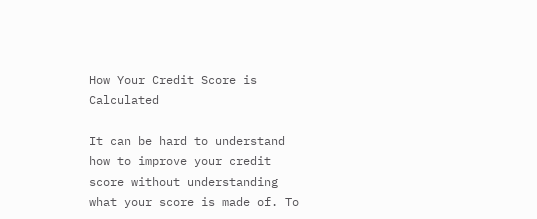How Your Credit Score is Calculated

It can be hard to understand how to improve your credit score without understanding what your score is made of. To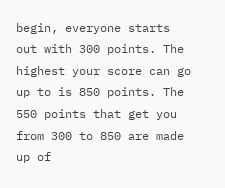begin, everyone starts out with 300 points. The highest your score can go up to is 850 points. The 550 points that get you from 300 to 850 are made up of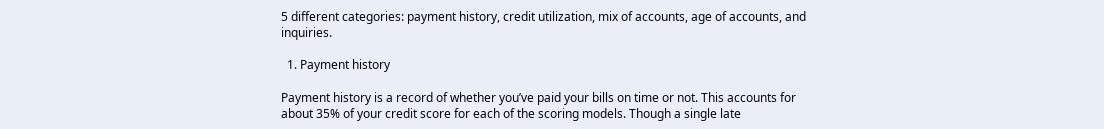5 different categories: payment history, credit utilization, mix of accounts, age of accounts, and inquiries.

  1. Payment history

Payment history is a record of whether you’ve paid your bills on time or not. This accounts for about 35% of your credit score for each of the scoring models. Though a single late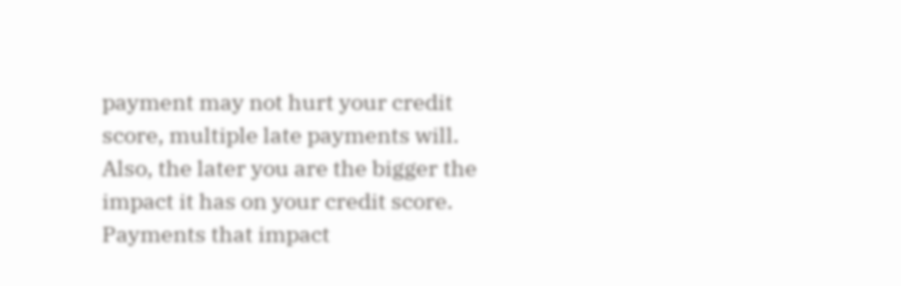payment may not hurt your credit score, multiple late payments will. Also, the later you are the bigger the impact it has on your credit score. Payments that impact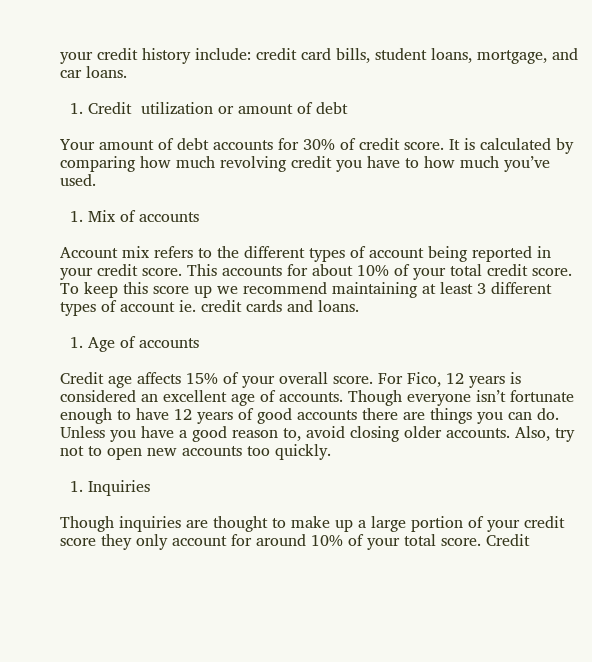your credit history include: credit card bills, student loans, mortgage, and car loans.

  1. Credit  utilization or amount of debt

Your amount of debt accounts for 30% of credit score. It is calculated by comparing how much revolving credit you have to how much you’ve used.

  1. Mix of accounts

Account mix refers to the different types of account being reported in your credit score. This accounts for about 10% of your total credit score. To keep this score up we recommend maintaining at least 3 different types of account ie. credit cards and loans.

  1. Age of accounts

Credit age affects 15% of your overall score. For Fico, 12 years is considered an excellent age of accounts. Though everyone isn’t fortunate enough to have 12 years of good accounts there are things you can do. Unless you have a good reason to, avoid closing older accounts. Also, try not to open new accounts too quickly.

  1. Inquiries

Though inquiries are thought to make up a large portion of your credit score they only account for around 10% of your total score. Credit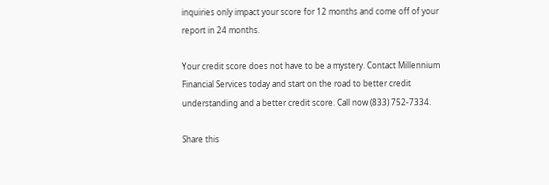inquiries only impact your score for 12 months and come off of your report in 24 months.

Your credit score does not have to be a mystery. Contact Millennium Financial Services today and start on the road to better credit understanding and a better credit score. Call now (833) 752-7334.

Share this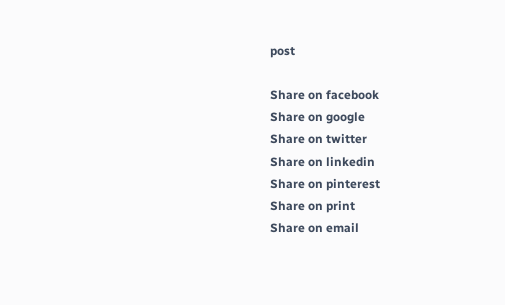post

Share on facebook
Share on google
Share on twitter
Share on linkedin
Share on pinterest
Share on print
Share on email